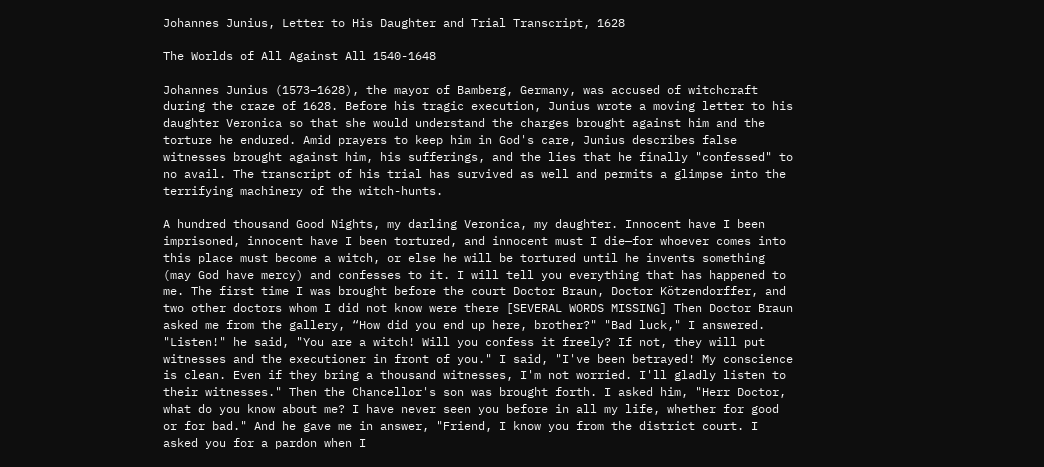Johannes Junius, Letter to His Daughter and Trial Transcript, 1628

The Worlds of All Against All 1540-1648

Johannes Junius (1573–1628), the mayor of Bamberg, Germany, was accused of witchcraft during the craze of 1628. Before his tragic execution, Junius wrote a moving letter to his daughter Veronica so that she would understand the charges brought against him and the torture he endured. Amid prayers to keep him in God's care, Junius describes false witnesses brought against him, his sufferings, and the lies that he finally "confessed" to no avail. The transcript of his trial has survived as well and permits a glimpse into the terrifying machinery of the witch-hunts.

A hundred thousand Good Nights, my darling Veronica, my daughter. Innocent have I been imprisoned, innocent have I been tortured, and innocent must I die—for whoever comes into this place must become a witch, or else he will be tortured until he invents something (may God have mercy) and confesses to it. I will tell you everything that has happened to me. The first time I was brought before the court Doctor Braun, Doctor Kötzendorffer, and two other doctors whom I did not know were there [SEVERAL WORDS MISSING] Then Doctor Braun asked me from the gallery, “How did you end up here, brother?" "Bad luck," I answered. "Listen!" he said, "You are a witch! Will you confess it freely? If not, they will put witnesses and the executioner in front of you." I said, "I've been betrayed! My conscience is clean. Even if they bring a thousand witnesses, I'm not worried. I'll gladly listen to their witnesses." Then the Chancellor's son was brought forth. I asked him, "Herr Doctor, what do you know about me? I have never seen you before in all my life, whether for good or for bad." And he gave me in answer, "Friend, I know you from the district court. I asked you for a pardon when I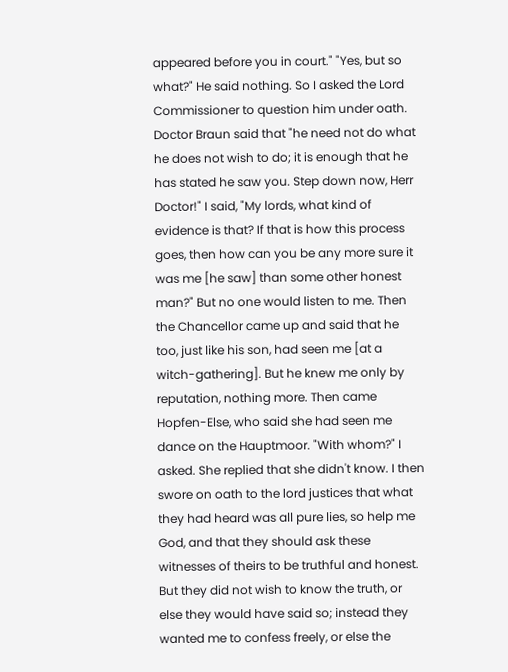appeared before you in court." "Yes, but so what?" He said nothing. So I asked the Lord Commissioner to question him under oath. Doctor Braun said that "he need not do what he does not wish to do; it is enough that he has stated he saw you. Step down now, Herr Doctor!" I said, "My lords, what kind of evidence is that? If that is how this process goes, then how can you be any more sure it was me [he saw] than some other honest man?" But no one would listen to me. Then the Chancellor came up and said that he too, just like his son, had seen me [at a witch-gathering]. But he knew me only by reputation, nothing more. Then came Hopfen-Else, who said she had seen me dance on the Hauptmoor. "With whom?" I asked. She replied that she didn't know. I then swore on oath to the lord justices that what they had heard was all pure lies, so help me God, and that they should ask these witnesses of theirs to be truthful and honest. But they did not wish to know the truth, or else they would have said so; instead they wanted me to confess freely, or else the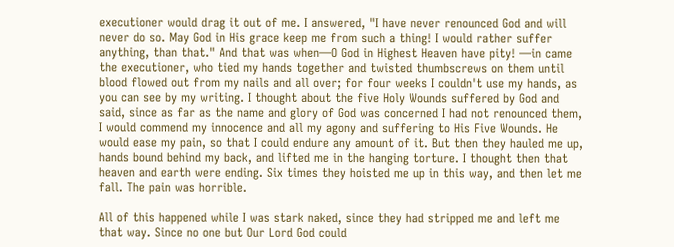executioner would drag it out of me. I answered, "I have never renounced God and will never do so. May God in His grace keep me from such a thing! I would rather suffer anything, than that." And that was when—O God in Highest Heaven have pity! —in came the executioner, who tied my hands together and twisted thumbscrews on them until blood flowed out from my nails and all over; for four weeks I couldn't use my hands, as you can see by my writing. I thought about the five Holy Wounds suffered by God and said, since as far as the name and glory of God was concerned I had not renounced them, I would commend my innocence and all my agony and suffering to His Five Wounds. He would ease my pain, so that I could endure any amount of it. But then they hauled me up, hands bound behind my back, and lifted me in the hanging torture. I thought then that heaven and earth were ending. Six times they hoisted me up in this way, and then let me fall. The pain was horrible.

All of this happened while I was stark naked, since they had stripped me and left me that way. Since no one but Our Lord God could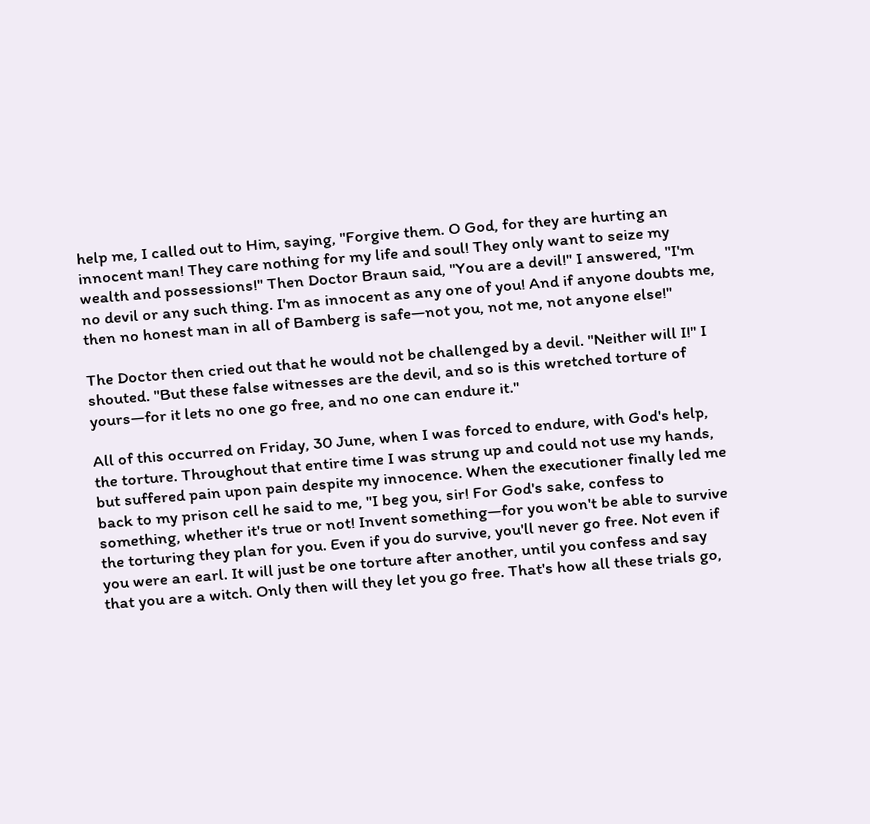help me, I called out to Him, saying, "Forgive them. O God, for they are hurting an innocent man! They care nothing for my life and soul! They only want to seize my wealth and possessions!" Then Doctor Braun said, "You are a devil!" I answered, "I'm no devil or any such thing. I'm as innocent as any one of you! And if anyone doubts me, then no honest man in all of Bamberg is safe—not you, not me, not anyone else!"

The Doctor then cried out that he would not be challenged by a devil. "Neither will I!" I shouted. "But these false witnesses are the devil, and so is this wretched torture of yours—for it lets no one go free, and no one can endure it."

All of this occurred on Friday, 30 June, when I was forced to endure, with God's help, the torture. Throughout that entire time I was strung up and could not use my hands, but suffered pain upon pain despite my innocence. When the executioner finally led me back to my prison cell he said to me, "I beg you, sir! For God's sake, confess to something, whether it's true or not! Invent something—for you won't be able to survive the torturing they plan for you. Even if you do survive, you'll never go free. Not even if you were an earl. It will just be one torture after another, until you confess and say that you are a witch. Only then will they let you go free. That's how all these trials go,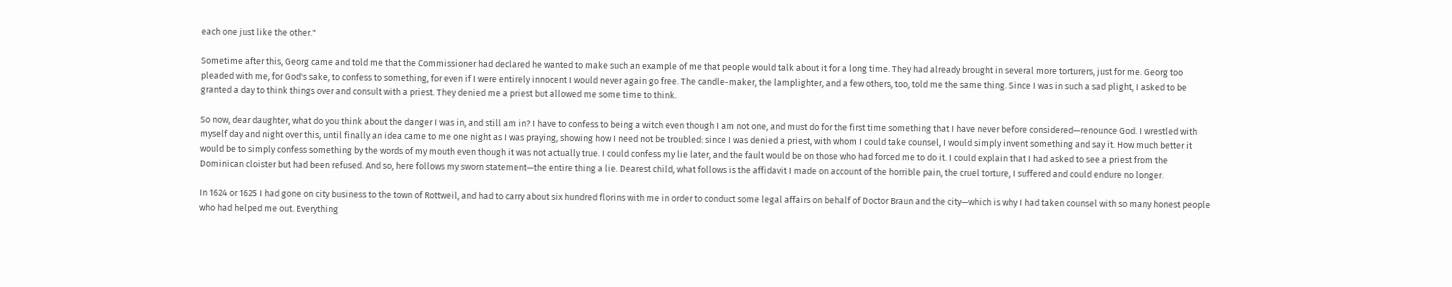each one just like the other."

Sometime after this, Georg came and told me that the Commissioner had declared he wanted to make such an example of me that people would talk about it for a long time. They had already brought in several more torturers, just for me. Georg too pleaded with me, for God's sake, to confess to something, for even if I were entirely innocent I would never again go free. The candle-maker, the lamplighter, and a few others, too, told me the same thing. Since I was in such a sad plight, I asked to be granted a day to think things over and consult with a priest. They denied me a priest but allowed me some time to think.

So now, dear daughter, what do you think about the danger I was in, and still am in? I have to confess to being a witch even though I am not one, and must do for the first time something that I have never before considered—renounce God. I wrestled with myself day and night over this, until finally an idea came to me one night as I was praying, showing how I need not be troubled: since I was denied a priest, with whom I could take counsel, I would simply invent something and say it. How much better it would be to simply confess something by the words of my mouth even though it was not actually true. I could confess my lie later, and the fault would be on those who had forced me to do it. I could explain that I had asked to see a priest from the Dominican cloister but had been refused. And so, here follows my sworn statement—the entire thing a lie. Dearest child, what follows is the affidavit I made on account of the horrible pain, the cruel torture, I suffered and could endure no longer.

In 1624 or 1625 I had gone on city business to the town of Rottweil, and had to carry about six hundred florins with me in order to conduct some legal affairs on behalf of Doctor Braun and the city—which is why I had taken counsel with so many honest people who had helped me out. Everything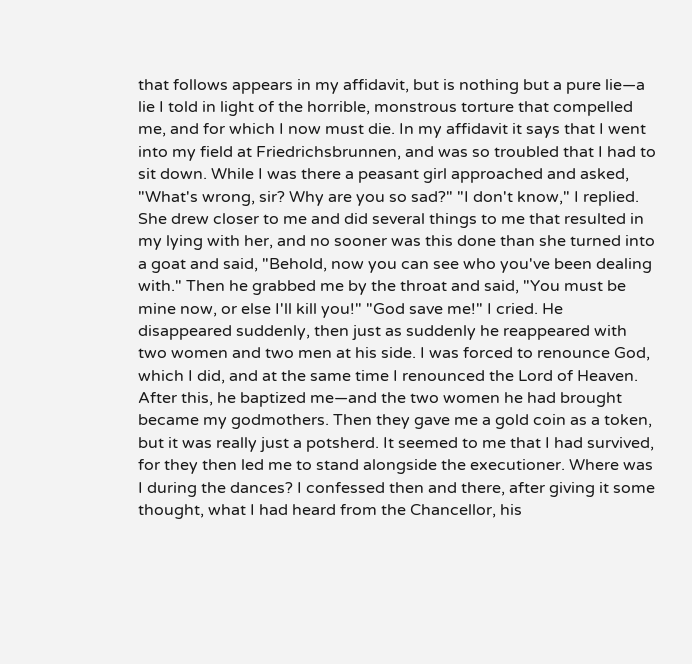that follows appears in my affidavit, but is nothing but a pure lie—a lie I told in light of the horrible, monstrous torture that compelled me, and for which I now must die. In my affidavit it says that I went into my field at Friedrichsbrunnen, and was so troubled that I had to sit down. While I was there a peasant girl approached and asked, "What's wrong, sir? Why are you so sad?" "I don't know," I replied. She drew closer to me and did several things to me that resulted in my lying with her, and no sooner was this done than she turned into a goat and said, "Behold, now you can see who you've been dealing with." Then he grabbed me by the throat and said, "You must be mine now, or else I'll kill you!" "God save me!" I cried. He disappeared suddenly, then just as suddenly he reappeared with two women and two men at his side. I was forced to renounce God, which I did, and at the same time I renounced the Lord of Heaven. After this, he baptized me—and the two women he had brought became my godmothers. Then they gave me a gold coin as a token, but it was really just a potsherd. It seemed to me that I had survived, for they then led me to stand alongside the executioner. Where was I during the dances? I confessed then and there, after giving it some thought, what I had heard from the Chancellor, his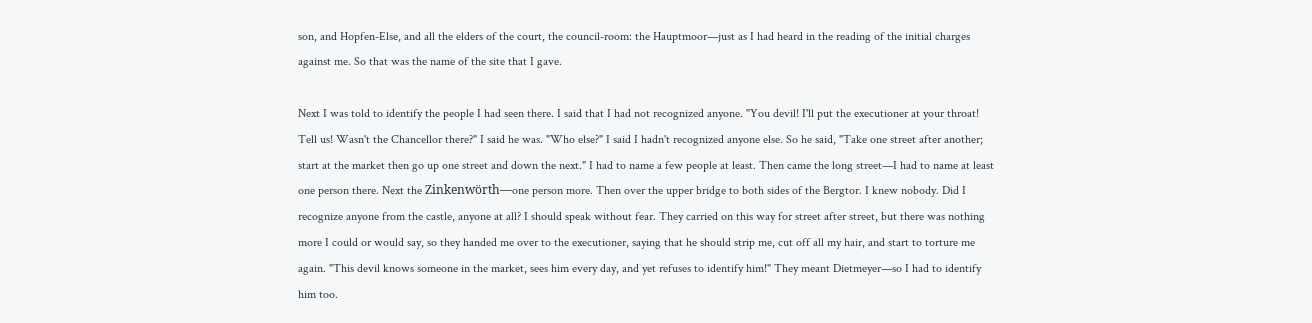son, and Hopfen-Else, and all the elders of the court, the council-room: the Hauptmoor—just as I had heard in the reading of the initial charges against me. So that was the name of the site that I gave.

Next I was told to identify the people I had seen there. I said that I had not recognized anyone. "You devil! I'll put the executioner at your throat! Tell us! Wasn't the Chancellor there?" I said he was. "Who else?" I said I hadn't recognized anyone else. So he said, "Take one street after another; start at the market then go up one street and down the next." I had to name a few people at least. Then came the long street—I had to name at least one person there. Next the Zinkenwörth—one person more. Then over the upper bridge to both sides of the Bergtor. I knew nobody. Did I recognize anyone from the castle, anyone at all? I should speak without fear. They carried on this way for street after street, but there was nothing more I could or would say, so they handed me over to the executioner, saying that he should strip me, cut off all my hair, and start to torture me again. "This devil knows someone in the market, sees him every day, and yet refuses to identify him!" They meant Dietmeyer—so I had to identify him too.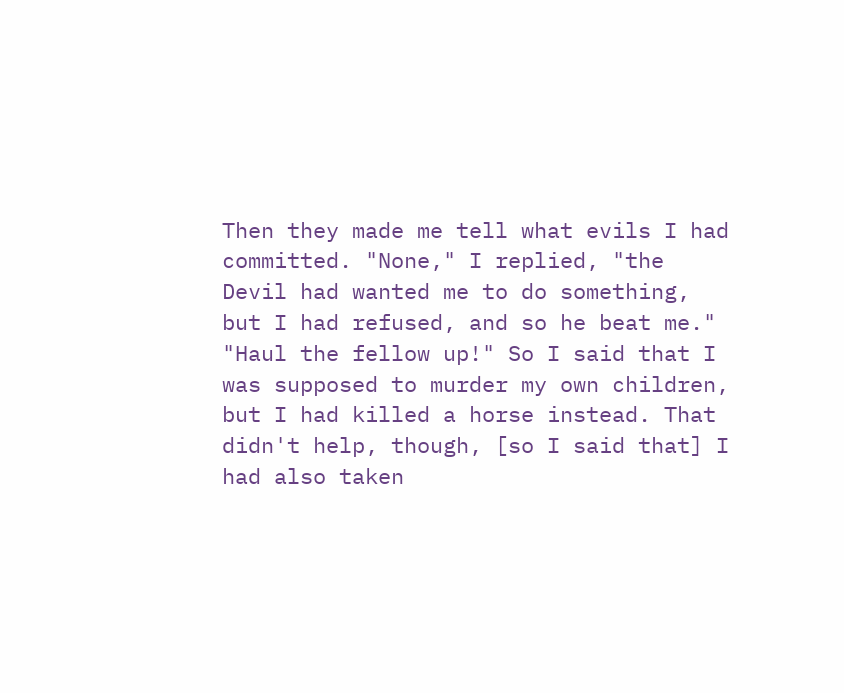Then they made me tell what evils I had committed. "None," I replied, "the Devil had wanted me to do something, but I had refused, and so he beat me." "Haul the fellow up!" So I said that I was supposed to murder my own children, but I had killed a horse instead. That didn't help, though, [so I said that] I had also taken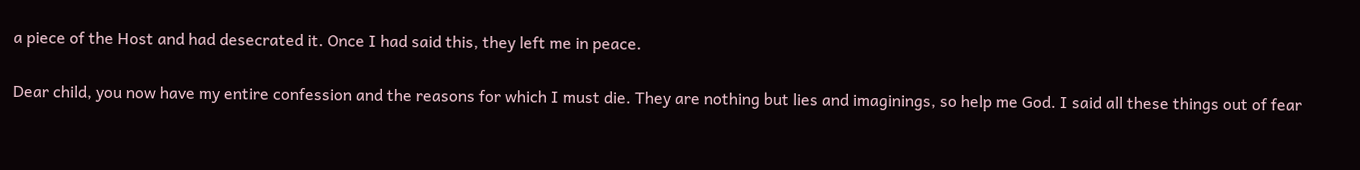a piece of the Host and had desecrated it. Once I had said this, they left me in peace.

Dear child, you now have my entire confession and the reasons for which I must die. They are nothing but lies and imaginings, so help me God. I said all these things out of fear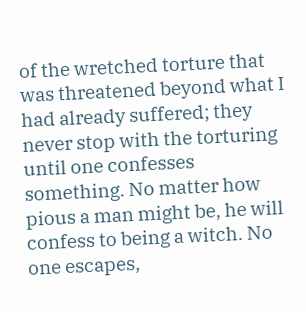of the wretched torture that was threatened beyond what I had already suffered; they never stop with the torturing until one confesses something. No matter how pious a man might be, he will confess to being a witch. No one escapes,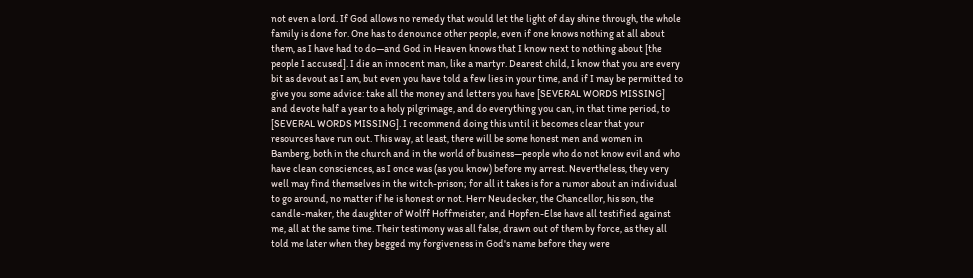not even a lord. If God allows no remedy that would let the light of day shine through, the whole family is done for. One has to denounce other people, even if one knows nothing at all about them, as I have had to do—and God in Heaven knows that I know next to nothing about [the people I accused]. I die an innocent man, like a martyr. Dearest child, I know that you are every bit as devout as I am, but even you have told a few lies in your time, and if I may be permitted to give you some advice: take all the money and letters you have [SEVERAL WORDS MISSING] and devote half a year to a holy pilgrimage, and do everything you can, in that time period, to [SEVERAL WORDS MISSING]. I recommend doing this until it becomes clear that your resources have run out. This way, at least, there will be some honest men and women in Bamberg, both in the church and in the world of business—people who do not know evil and who have clean consciences, as I once was (as you know) before my arrest. Nevertheless, they very well may find themselves in the witch-prison; for all it takes is for a rumor about an individual to go around, no matter if he is honest or not. Herr Neudecker, the Chancellor, his son, the candle-maker, the daughter of Wolff Hoffmeister, and Hopfen-Else have all testified against me, all at the same time. Their testimony was all false, drawn out of them by force, as they all told me later when they begged my forgiveness in God's name before they were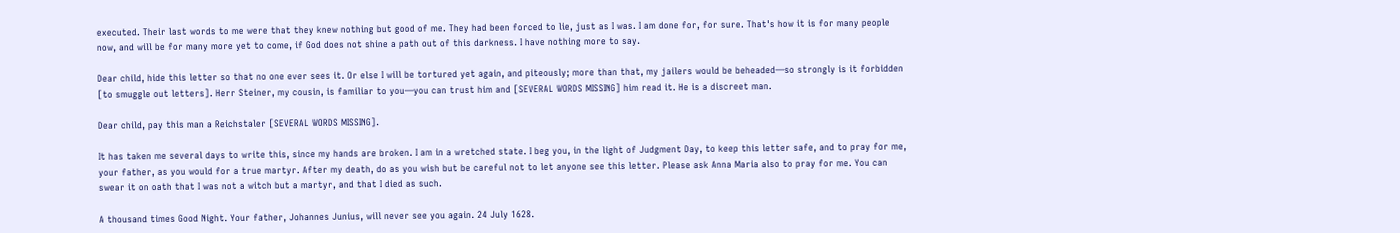executed. Their last words to me were that they knew nothing but good of me. They had been forced to lie, just as I was. I am done for, for sure. That's how it is for many people now, and will be for many more yet to come, if God does not shine a path out of this darkness. I have nothing more to say.

Dear child, hide this letter so that no one ever sees it. Or else I will be tortured yet again, and piteously; more than that, my jailers would be beheaded—so strongly is it forbidden [to smuggle out letters]. Herr Steiner, my cousin, is familiar to you—you can trust him and [SEVERAL WORDS MISSING] him read it. He is a discreet man.

Dear child, pay this man a Reichstaler [SEVERAL WORDS MISSING].

It has taken me several days to write this, since my hands are broken. I am in a wretched state. I beg you, in the light of Judgment Day, to keep this letter safe, and to pray for me, your father, as you would for a true martyr. After my death, do as you wish but be careful not to let anyone see this letter. Please ask Anna Maria also to pray for me. You can swear it on oath that I was not a witch but a martyr, and that I died as such.

A thousand times Good Night. Your father, Johannes Junius, will never see you again. 24 July 1628.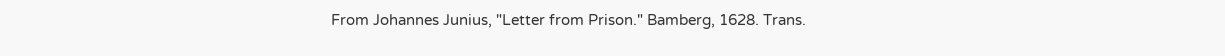From Johannes Junius, "Letter from Prison." Bamberg, 1628. Trans.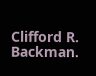Clifford R. Backman.